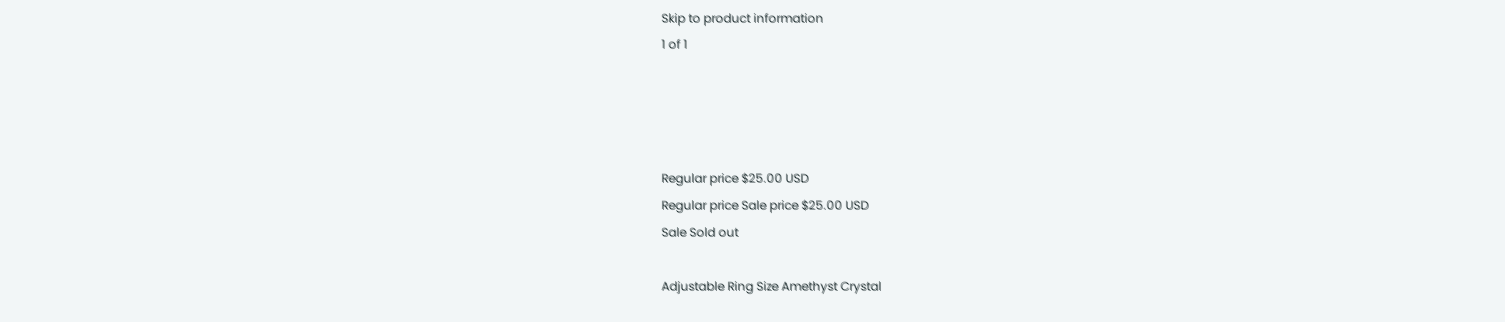Skip to product information
1 of 1




Regular price $25.00 USD
Regular price Sale price $25.00 USD
Sale Sold out

Adjustable Ring Size Amethyst Crystal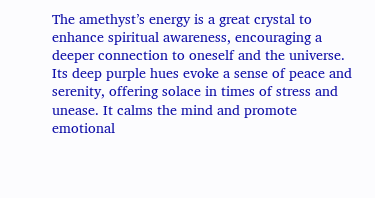The amethyst’s energy is a great crystal to enhance spiritual awareness, encouraging a deeper connection to oneself and the universe. Its deep purple hues evoke a sense of peace and serenity, offering solace in times of stress and unease. It calms the mind and promote emotional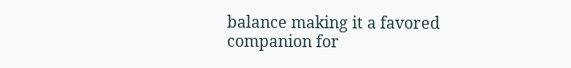balance making it a favored companion for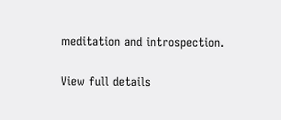meditation and introspection.

View full details